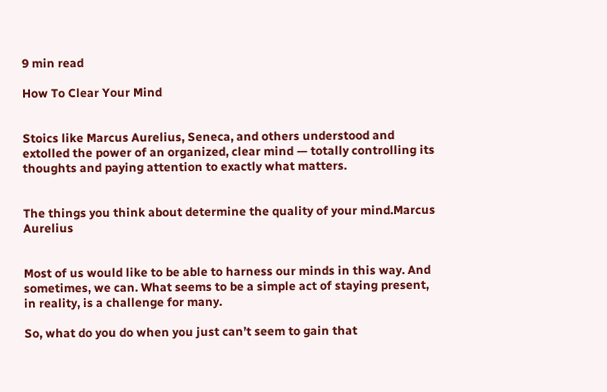9 min read

How To Clear Your Mind


Stoics like Marcus Aurelius, Seneca, and others understood and extolled the power of an organized, clear mind — totally controlling its thoughts and paying attention to exactly what matters.


The things you think about determine the quality of your mind.Marcus Aurelius


Most of us would like to be able to harness our minds in this way. And sometimes, we can. What seems to be a simple act of staying present, in reality, is a challenge for many.

So, what do you do when you just can’t seem to gain that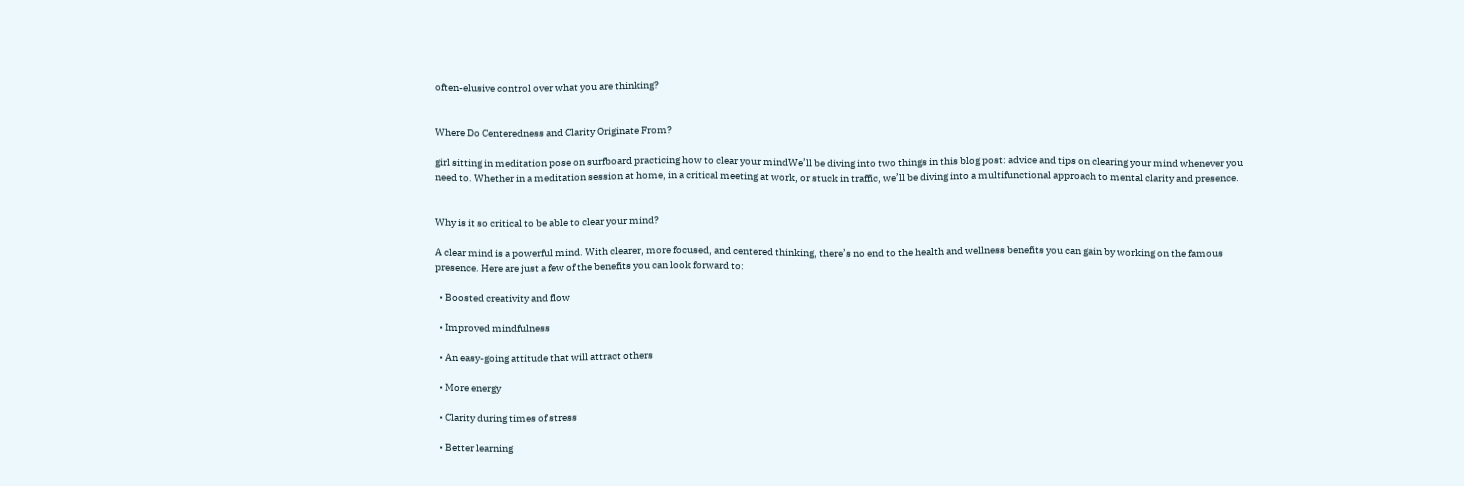often-elusive control over what you are thinking?


Where Do Centeredness and Clarity Originate From?

girl sitting in meditation pose on surfboard practicing how to clear your mindWe’ll be diving into two things in this blog post: advice and tips on clearing your mind whenever you need to. Whether in a meditation session at home, in a critical meeting at work, or stuck in traffic, we’ll be diving into a multifunctional approach to mental clarity and presence.


Why is it so critical to be able to clear your mind?

A clear mind is a powerful mind. With clearer, more focused, and centered thinking, there’s no end to the health and wellness benefits you can gain by working on the famous presence. Here are just a few of the benefits you can look forward to:

  • Boosted creativity and flow

  • Improved mindfulness

  • An easy-going attitude that will attract others

  • More energy

  • Clarity during times of stress

  • Better learning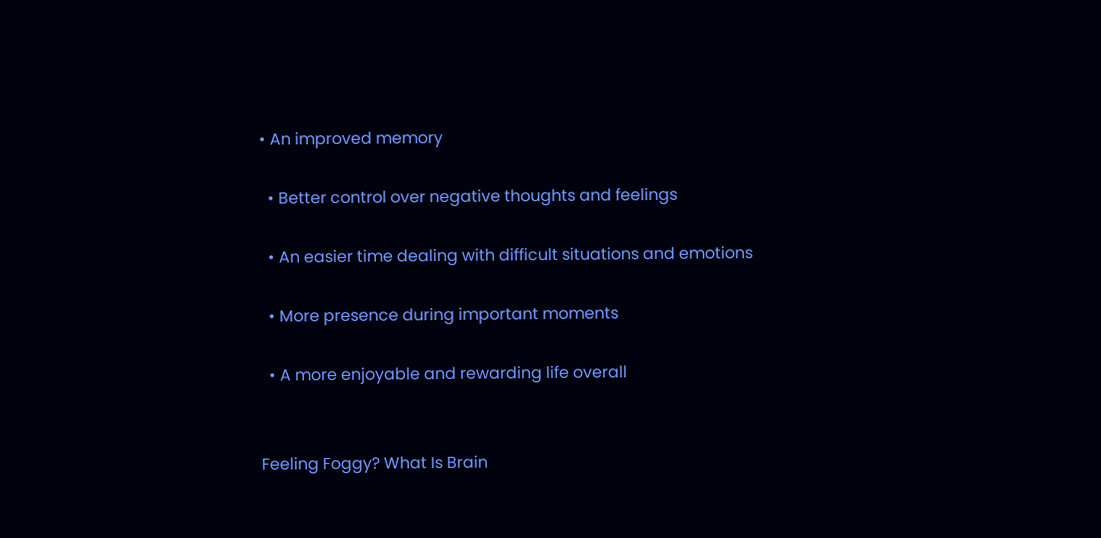• An improved memory

  • Better control over negative thoughts and feelings

  • An easier time dealing with difficult situations and emotions

  • More presence during important moments

  • A more enjoyable and rewarding life overall


Feeling Foggy? What Is Brain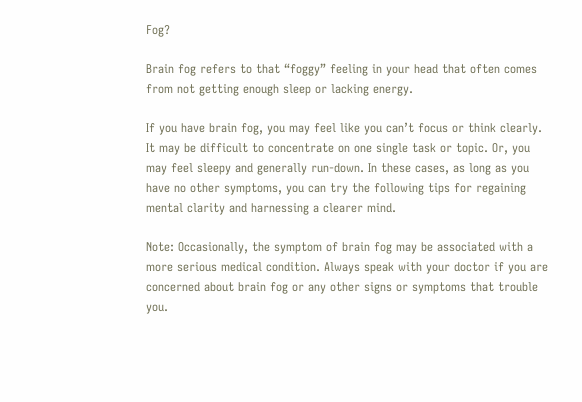Fog?

Brain fog refers to that “foggy” feeling in your head that often comes from not getting enough sleep or lacking energy.

If you have brain fog, you may feel like you can’t focus or think clearly. It may be difficult to concentrate on one single task or topic. Or, you may feel sleepy and generally run-down. In these cases, as long as you have no other symptoms, you can try the following tips for regaining mental clarity and harnessing a clearer mind.

Note: Occasionally, the symptom of brain fog may be associated with a more serious medical condition. Always speak with your doctor if you are concerned about brain fog or any other signs or symptoms that trouble you.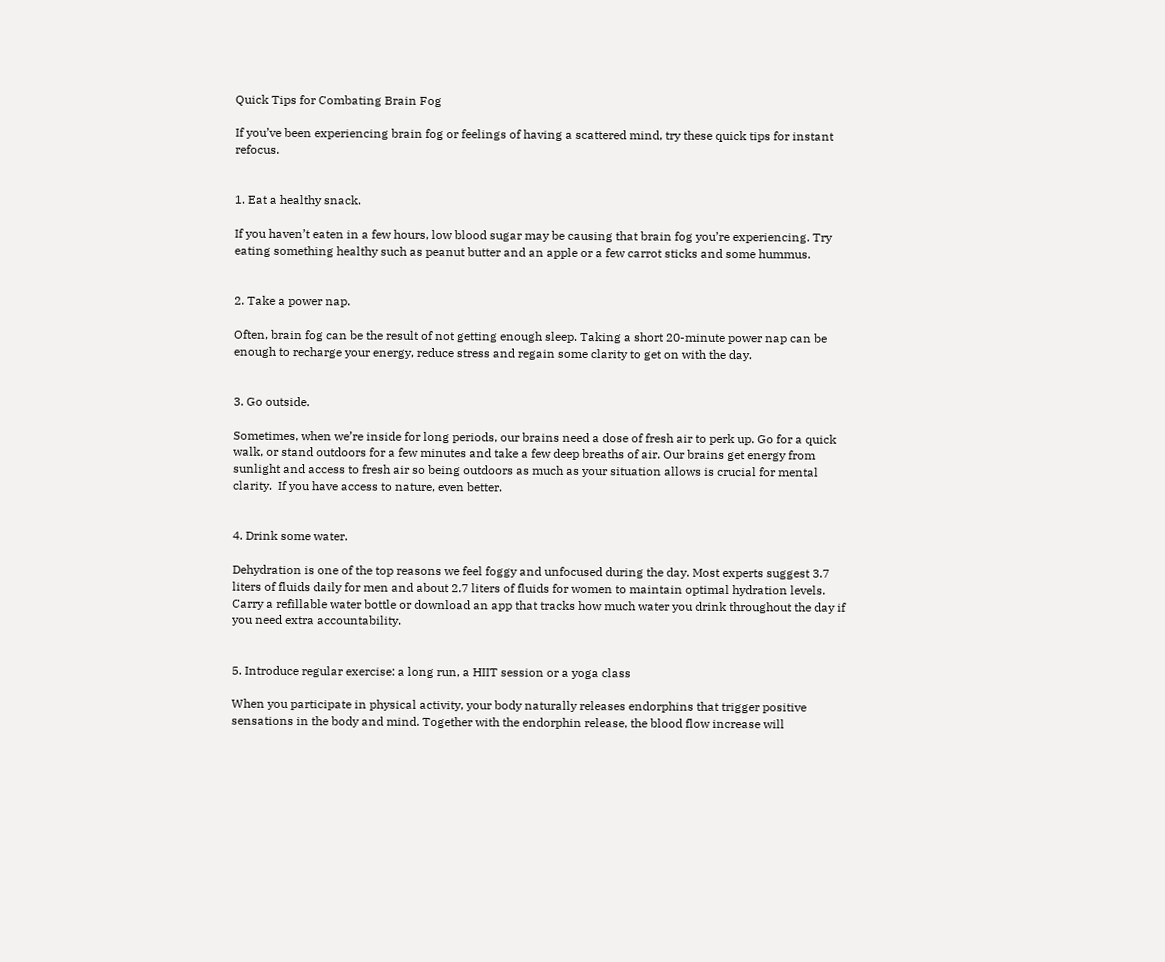Quick Tips for Combating Brain Fog

If you’ve been experiencing brain fog or feelings of having a scattered mind, try these quick tips for instant refocus.


1. Eat a healthy snack.

If you haven’t eaten in a few hours, low blood sugar may be causing that brain fog you’re experiencing. Try eating something healthy such as peanut butter and an apple or a few carrot sticks and some hummus.


2. Take a power nap.

Often, brain fog can be the result of not getting enough sleep. Taking a short 20-minute power nap can be enough to recharge your energy, reduce stress and regain some clarity to get on with the day.


3. Go outside.

Sometimes, when we’re inside for long periods, our brains need a dose of fresh air to perk up. Go for a quick walk, or stand outdoors for a few minutes and take a few deep breaths of air. Our brains get energy from sunlight and access to fresh air so being outdoors as much as your situation allows is crucial for mental clarity.  If you have access to nature, even better.


4. Drink some water.

Dehydration is one of the top reasons we feel foggy and unfocused during the day. Most experts suggest 3.7 liters of fluids daily for men and about 2.7 liters of fluids for women to maintain optimal hydration levels. Carry a refillable water bottle or download an app that tracks how much water you drink throughout the day if you need extra accountability.


5. Introduce regular exercise: a long run, a HIIT session or a yoga class

When you participate in physical activity, your body naturally releases endorphins that trigger positive sensations in the body and mind. Together with the endorphin release, the blood flow increase will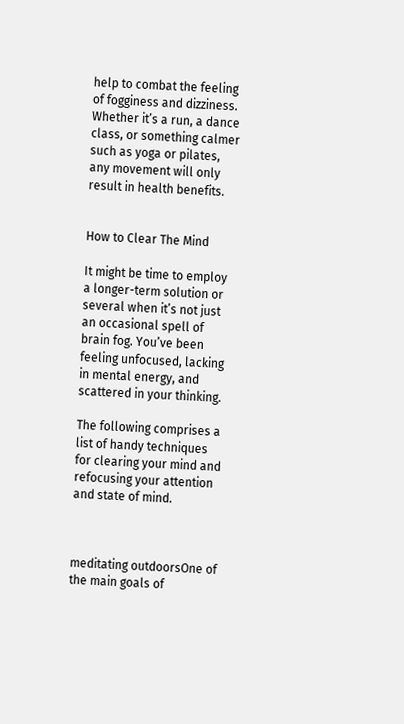help to combat the feeling of fogginess and dizziness. Whether it’s a run, a dance class, or something calmer such as yoga or pilates, any movement will only result in health benefits.


How to Clear The Mind

It might be time to employ a longer-term solution or several when it’s not just an occasional spell of brain fog. You’ve been feeling unfocused, lacking in mental energy, and scattered in your thinking.

The following comprises a list of handy techniques for clearing your mind and refocusing your attention and state of mind.



meditating outdoorsOne of the main goals of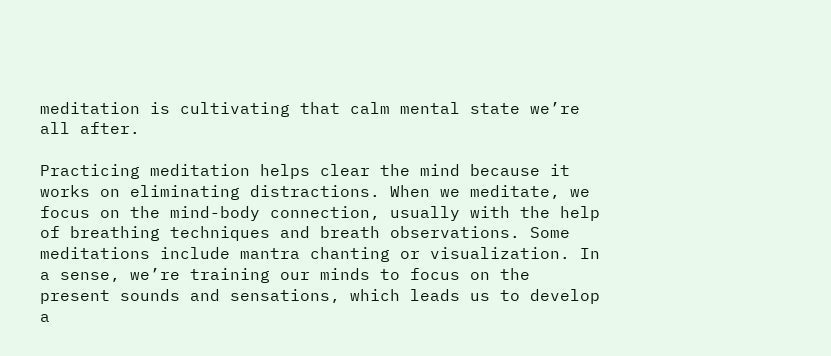meditation is cultivating that calm mental state we’re all after.

Practicing meditation helps clear the mind because it works on eliminating distractions. When we meditate, we focus on the mind-body connection, usually with the help of breathing techniques and breath observations. Some meditations include mantra chanting or visualization. In a sense, we’re training our minds to focus on the present sounds and sensations, which leads us to develop a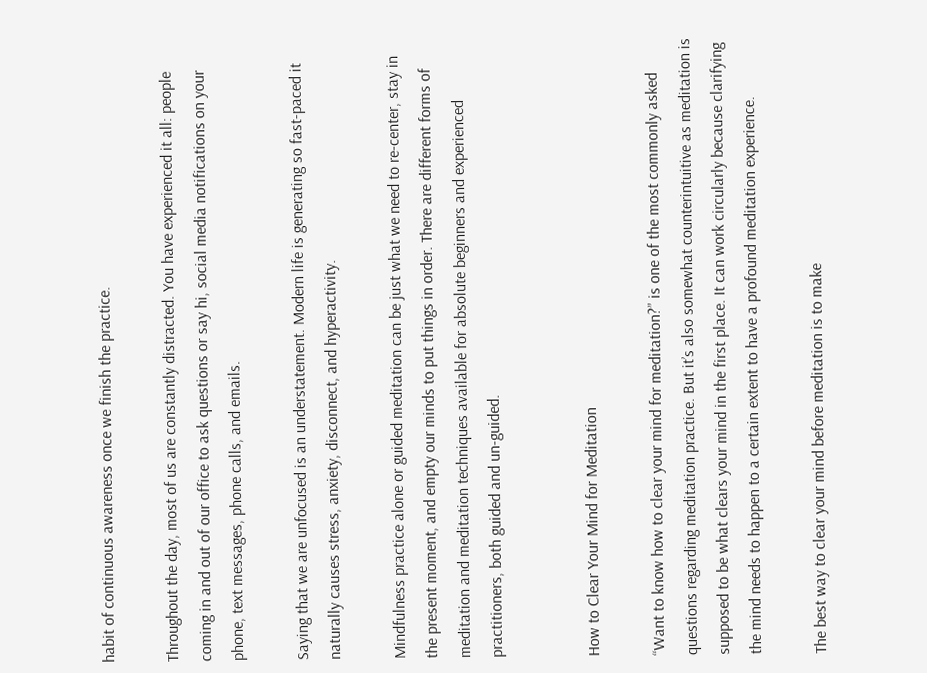habit of continuous awareness once we finish the practice.

Throughout the day, most of us are constantly distracted. You have experienced it all: people coming in and out of our office to ask questions or say hi, social media notifications on your phone, text messages, phone calls, and emails.

Saying that we are unfocused is an understatement. Modern life is generating so fast-paced it naturally causes stress, anxiety, disconnect, and hyperactivity.

Mindfulness practice alone or guided meditation can be just what we need to re-center, stay in the present moment, and empty our minds to put things in order. There are different forms of meditation and meditation techniques available for absolute beginners and experienced practitioners, both guided and un-guided.


How to Clear Your Mind for Meditation

“Want to know how to clear your mind for meditation?” is one of the most commonly asked questions regarding meditation practice. But it’s also somewhat counterintuitive as meditation is supposed to be what clears your mind in the first place. It can work circularly because clarifying the mind needs to happen to a certain extent to have a profound meditation experience.

The best way to clear your mind before meditation is to make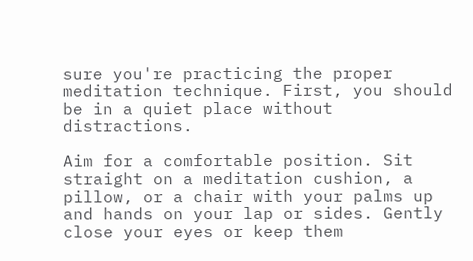sure you're practicing the proper meditation technique. First, you should be in a quiet place without distractions.

Aim for a comfortable position. Sit straight on a meditation cushion, a pillow, or a chair with your palms up and hands on your lap or sides. Gently close your eyes or keep them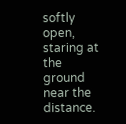softly open, staring at the ground near the distance.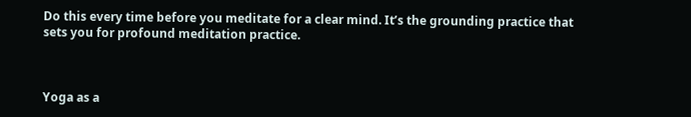Do this every time before you meditate for a clear mind. It’s the grounding practice that sets you for profound meditation practice.



Yoga as a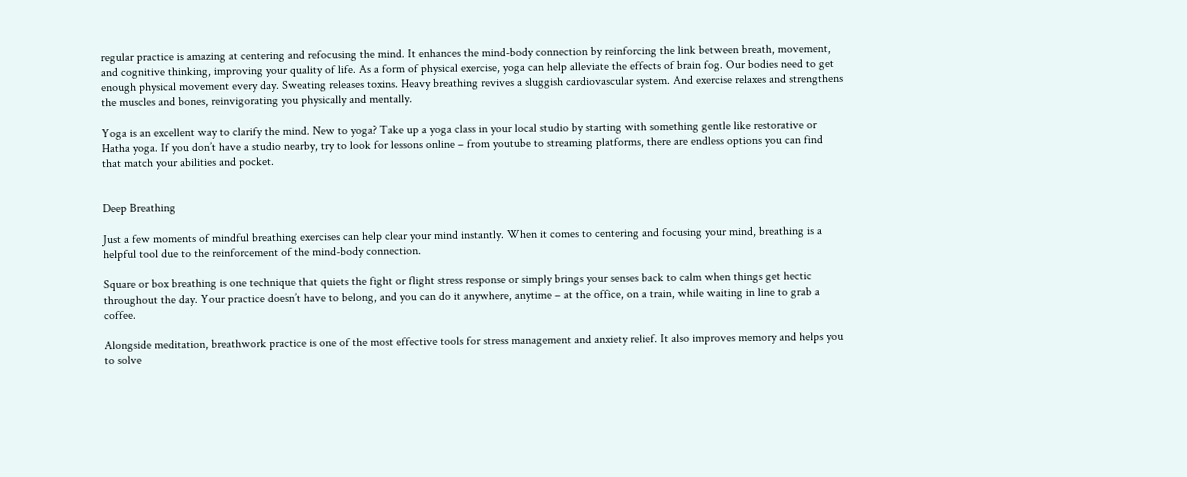regular practice is amazing at centering and refocusing the mind. It enhances the mind-body connection by reinforcing the link between breath, movement, and cognitive thinking, improving your quality of life. As a form of physical exercise, yoga can help alleviate the effects of brain fog. Our bodies need to get enough physical movement every day. Sweating releases toxins. Heavy breathing revives a sluggish cardiovascular system. And exercise relaxes and strengthens the muscles and bones, reinvigorating you physically and mentally.

Yoga is an excellent way to clarify the mind. New to yoga? Take up a yoga class in your local studio by starting with something gentle like restorative or Hatha yoga. If you don’t have a studio nearby, try to look for lessons online – from youtube to streaming platforms, there are endless options you can find that match your abilities and pocket.


Deep Breathing

Just a few moments of mindful breathing exercises can help clear your mind instantly. When it comes to centering and focusing your mind, breathing is a helpful tool due to the reinforcement of the mind-body connection.

Square or box breathing is one technique that quiets the fight or flight stress response or simply brings your senses back to calm when things get hectic throughout the day. Your practice doesn’t have to belong, and you can do it anywhere, anytime – at the office, on a train, while waiting in line to grab a coffee.

Alongside meditation, breathwork practice is one of the most effective tools for stress management and anxiety relief. It also improves memory and helps you to solve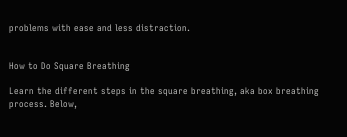problems with ease and less distraction.


How to Do Square Breathing

Learn the different steps in the square breathing, aka box breathing process. Below,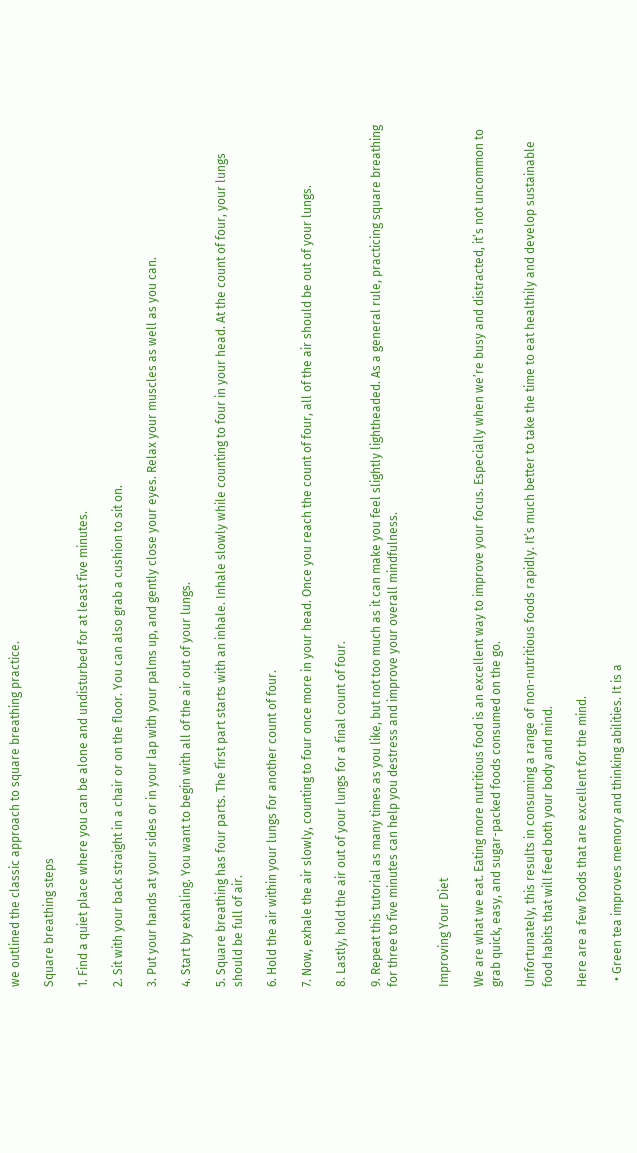we outlined the classic approach to square breathing practice.

Square breathing steps

1. Find a quiet place where you can be alone and undisturbed for at least five minutes.

2. Sit with your back straight in a chair or on the floor. You can also grab a cushion to sit on.

3. Put your hands at your sides or in your lap with your palms up, and gently close your eyes. Relax your muscles as well as you can.

4. Start by exhaling. You want to begin with all of the air out of your lungs.

5. Square breathing has four parts. The first part starts with an inhale. Inhale slowly while counting to four in your head. At the count of four, your lungs should be full of air.

6. Hold the air within your lungs for another count of four.

7. Now, exhale the air slowly, counting to four once more in your head. Once you reach the count of four, all of the air should be out of your lungs.

8. Lastly, hold the air out of your lungs for a final count of four.

9. Repeat this tutorial as many times as you like, but not too much as it can make you feel slightly lightheaded. As a general rule, practicing square breathing for three to five minutes can help you destress and improve your overall mindfulness.


Improving Your Diet

We are what we eat. Eating more nutritious food is an excellent way to improve your focus. Especially when we’re busy and distracted, it’s not uncommon to grab quick, easy, and sugar-packed foods consumed on the go.

Unfortunately, this results in consuming a range of non-nutritious foods rapidly. It’s much better to take the time to eat healthily and develop sustainable food habits that will feed both your body and mind.

Here are a few foods that are excellent for the mind.

  • Green tea improves memory and thinking abilities. It is a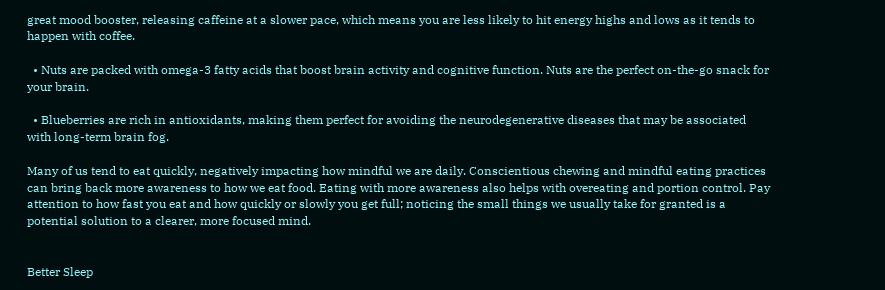great mood booster, releasing caffeine at a slower pace, which means you are less likely to hit energy highs and lows as it tends to happen with coffee.

  • Nuts are packed with omega-3 fatty acids that boost brain activity and cognitive function. Nuts are the perfect on-the-go snack for your brain.

  • Blueberries are rich in antioxidants, making them perfect for avoiding the neurodegenerative diseases that may be associated with long-term brain fog.

Many of us tend to eat quickly, negatively impacting how mindful we are daily. Conscientious chewing and mindful eating practices can bring back more awareness to how we eat food. Eating with more awareness also helps with overeating and portion control. Pay attention to how fast you eat and how quickly or slowly you get full; noticing the small things we usually take for granted is a potential solution to a clearer, more focused mind.


Better Sleep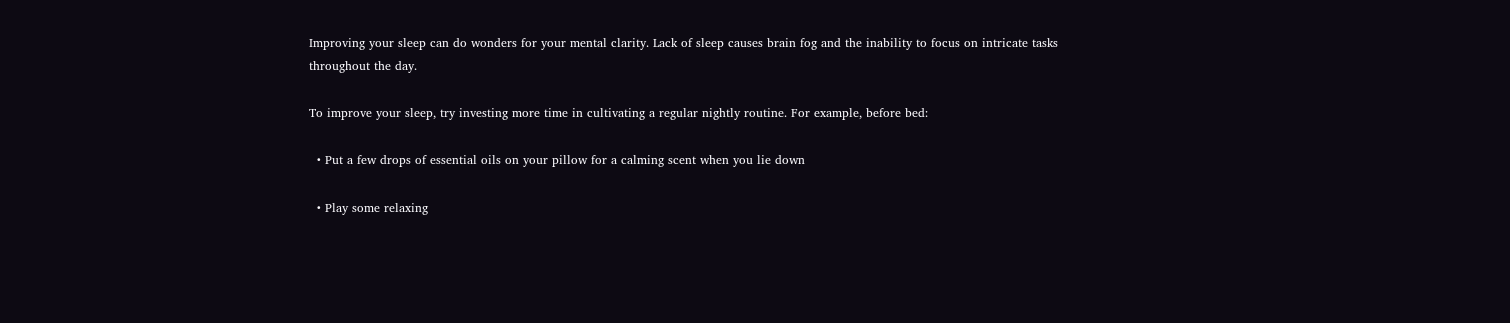Improving your sleep can do wonders for your mental clarity. Lack of sleep causes brain fog and the inability to focus on intricate tasks throughout the day.

To improve your sleep, try investing more time in cultivating a regular nightly routine. For example, before bed:

  • Put a few drops of essential oils on your pillow for a calming scent when you lie down

  • Play some relaxing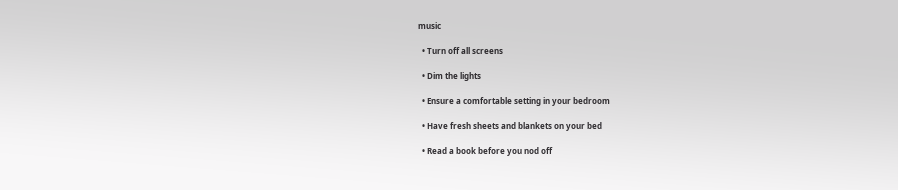music

  • Turn off all screens

  • Dim the lights

  • Ensure a comfortable setting in your bedroom

  • Have fresh sheets and blankets on your bed

  • Read a book before you nod off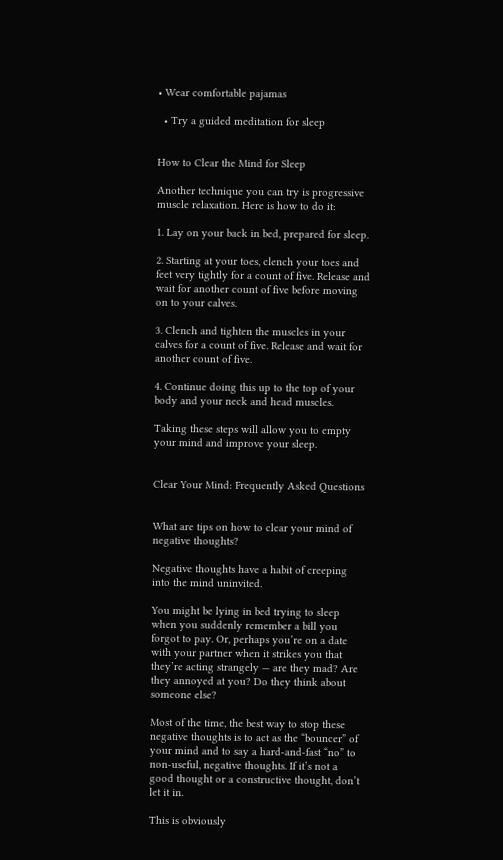• Wear comfortable pajamas

  • Try a guided meditation for sleep


How to Clear the Mind for Sleep

Another technique you can try is progressive muscle relaxation. Here is how to do it:

1. Lay on your back in bed, prepared for sleep.

2. Starting at your toes, clench your toes and feet very tightly for a count of five. Release and wait for another count of five before moving on to your calves.

3. Clench and tighten the muscles in your calves for a count of five. Release and wait for another count of five.

4. Continue doing this up to the top of your body and your neck and head muscles.

Taking these steps will allow you to empty your mind and improve your sleep.


Clear Your Mind: Frequently Asked Questions


What are tips on how to clear your mind of negative thoughts?

Negative thoughts have a habit of creeping into the mind uninvited.

You might be lying in bed trying to sleep when you suddenly remember a bill you forgot to pay. Or, perhaps you’re on a date with your partner when it strikes you that they’re acting strangely — are they mad? Are they annoyed at you? Do they think about someone else?

Most of the time, the best way to stop these negative thoughts is to act as the “bouncer” of your mind and to say a hard-and-fast “no” to non-useful, negative thoughts. If it’s not a good thought or a constructive thought, don’t let it in.

This is obviously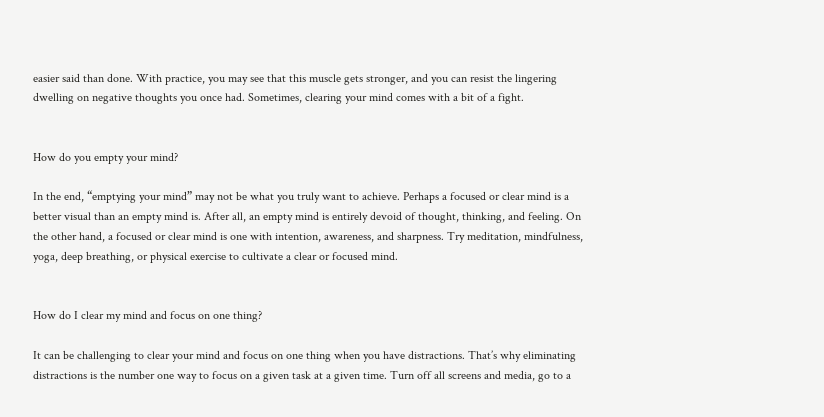easier said than done. With practice, you may see that this muscle gets stronger, and you can resist the lingering dwelling on negative thoughts you once had. Sometimes, clearing your mind comes with a bit of a fight.


How do you empty your mind?

In the end, “emptying your mind” may not be what you truly want to achieve. Perhaps a focused or clear mind is a better visual than an empty mind is. After all, an empty mind is entirely devoid of thought, thinking, and feeling. On the other hand, a focused or clear mind is one with intention, awareness, and sharpness. Try meditation, mindfulness, yoga, deep breathing, or physical exercise to cultivate a clear or focused mind.


How do I clear my mind and focus on one thing?

It can be challenging to clear your mind and focus on one thing when you have distractions. That’s why eliminating distractions is the number one way to focus on a given task at a given time. Turn off all screens and media, go to a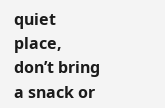quiet place, don’t bring a snack or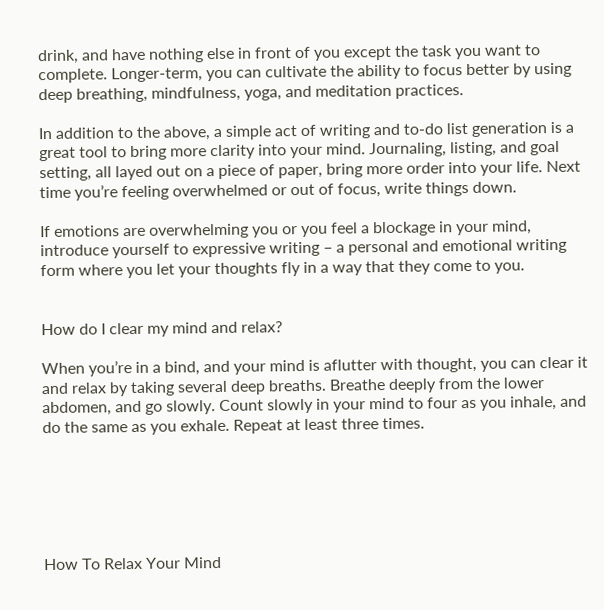drink, and have nothing else in front of you except the task you want to complete. Longer-term, you can cultivate the ability to focus better by using deep breathing, mindfulness, yoga, and meditation practices.

In addition to the above, a simple act of writing and to-do list generation is a great tool to bring more clarity into your mind. Journaling, listing, and goal setting, all layed out on a piece of paper, bring more order into your life. Next time you’re feeling overwhelmed or out of focus, write things down.

If emotions are overwhelming you or you feel a blockage in your mind, introduce yourself to expressive writing – a personal and emotional writing form where you let your thoughts fly in a way that they come to you.


How do I clear my mind and relax?

When you’re in a bind, and your mind is aflutter with thought, you can clear it and relax by taking several deep breaths. Breathe deeply from the lower abdomen, and go slowly. Count slowly in your mind to four as you inhale, and do the same as you exhale. Repeat at least three times.






How To Relax Your Mind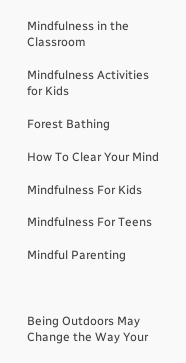Mindfulness in the Classroom

Mindfulness Activities for Kids

Forest Bathing

How To Clear Your Mind

Mindfulness For Kids

Mindfulness For Teens

Mindful Parenting



Being Outdoors May Change the Way Your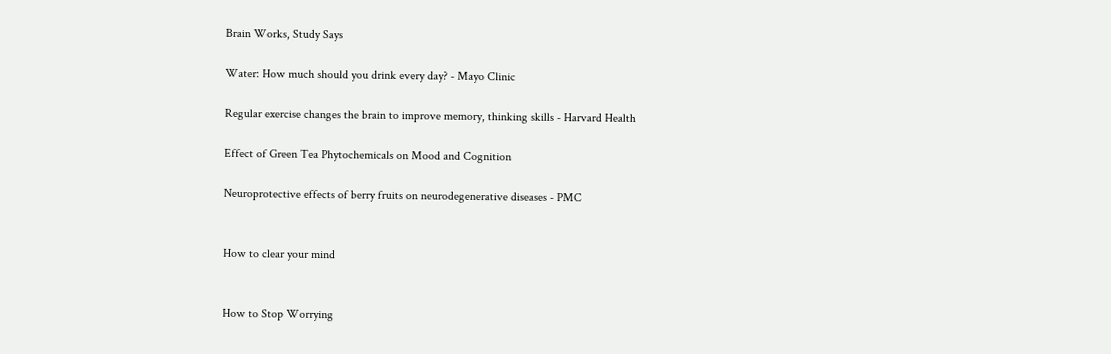Brain Works, Study Says

Water: How much should you drink every day? - Mayo Clinic

Regular exercise changes the brain to improve memory, thinking skills - Harvard Health

Effect of Green Tea Phytochemicals on Mood and Cognition

Neuroprotective effects of berry fruits on neurodegenerative diseases - PMC


How to clear your mind


How to Stop Worrying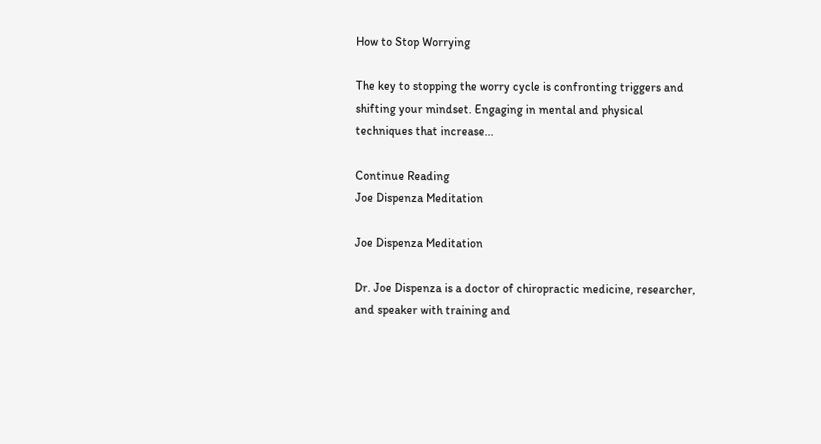How to Stop Worrying

The key to stopping the worry cycle is confronting triggers and shifting your mindset. Engaging in mental and physical techniques that increase...

Continue Reading
Joe Dispenza Meditation

Joe Dispenza Meditation

Dr. Joe Dispenza is a doctor of chiropractic medicine, researcher, and speaker with training and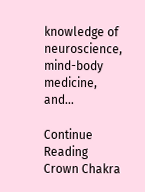knowledge of neuroscience, mind-body medicine, and...

Continue Reading
Crown Chakra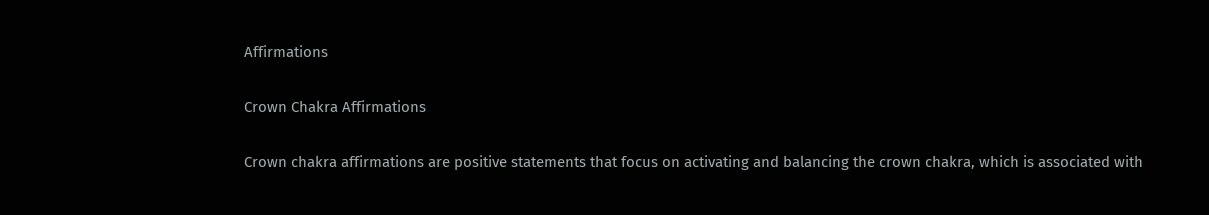Affirmations

Crown Chakra Affirmations

Crown chakra affirmations are positive statements that focus on activating and balancing the crown chakra, which is associated with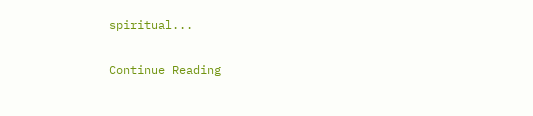spiritual...

Continue Reading